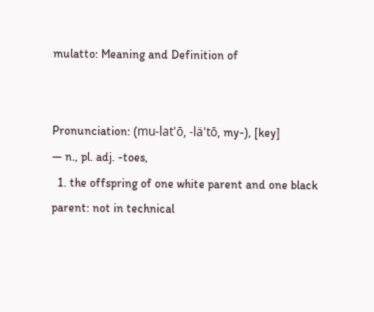mulatto: Meaning and Definition of


Pronunciation: (mu-lat'ō, -lä'tō, my-), [key]
— n., pl. adj. -toes,
  1. the offspring of one white parent and one black parent: not in technical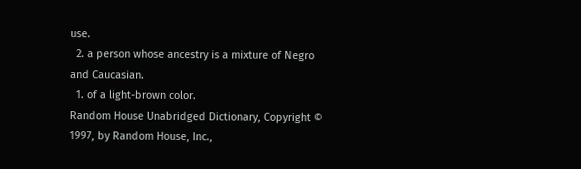use.
  2. a person whose ancestry is a mixture of Negro and Caucasian.
  1. of a light-brown color.
Random House Unabridged Dictionary, Copyright © 1997, by Random House, Inc.,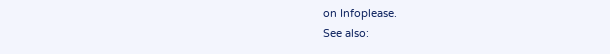on Infoplease.
See also: